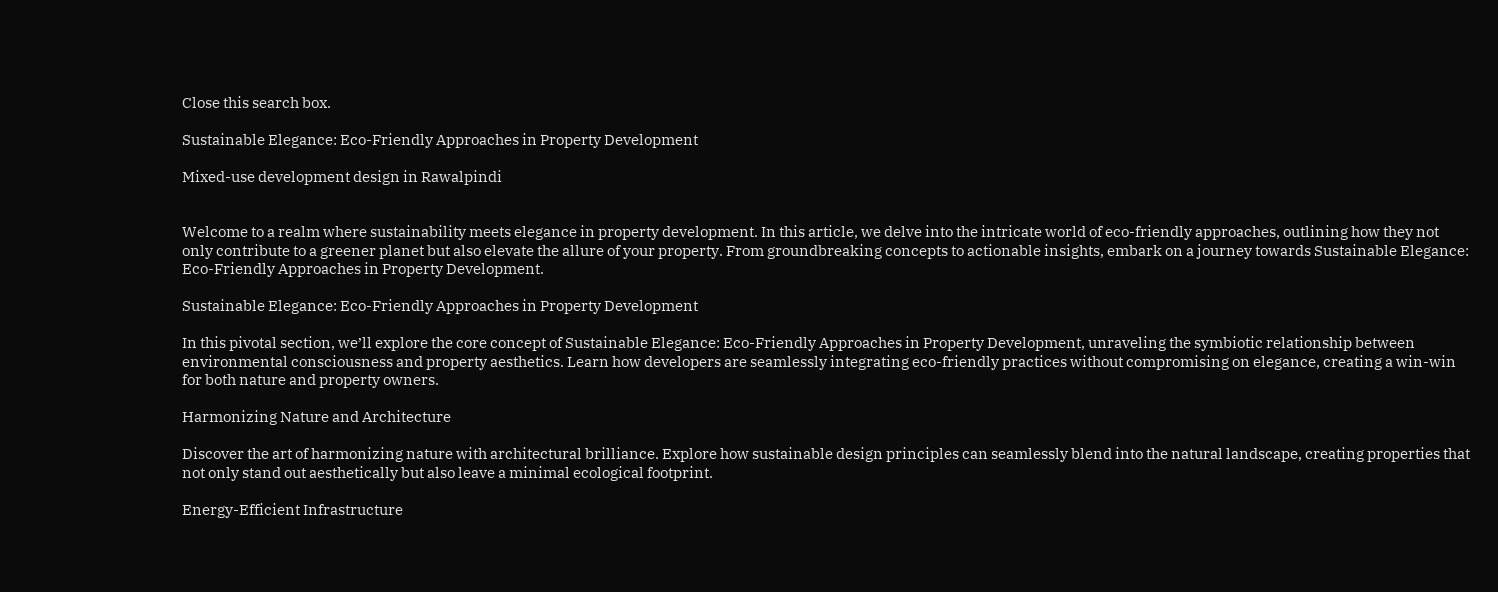Close this search box.

Sustainable Elegance: Eco-Friendly Approaches in Property Development

Mixed-use development design in Rawalpindi


Welcome to a realm where sustainability meets elegance in property development. In this article, we delve into the intricate world of eco-friendly approaches, outlining how they not only contribute to a greener planet but also elevate the allure of your property. From groundbreaking concepts to actionable insights, embark on a journey towards Sustainable Elegance: Eco-Friendly Approaches in Property Development.

Sustainable Elegance: Eco-Friendly Approaches in Property Development

In this pivotal section, we’ll explore the core concept of Sustainable Elegance: Eco-Friendly Approaches in Property Development, unraveling the symbiotic relationship between environmental consciousness and property aesthetics. Learn how developers are seamlessly integrating eco-friendly practices without compromising on elegance, creating a win-win for both nature and property owners.

Harmonizing Nature and Architecture

Discover the art of harmonizing nature with architectural brilliance. Explore how sustainable design principles can seamlessly blend into the natural landscape, creating properties that not only stand out aesthetically but also leave a minimal ecological footprint.

Energy-Efficient Infrastructure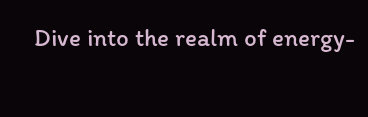Dive into the realm of energy-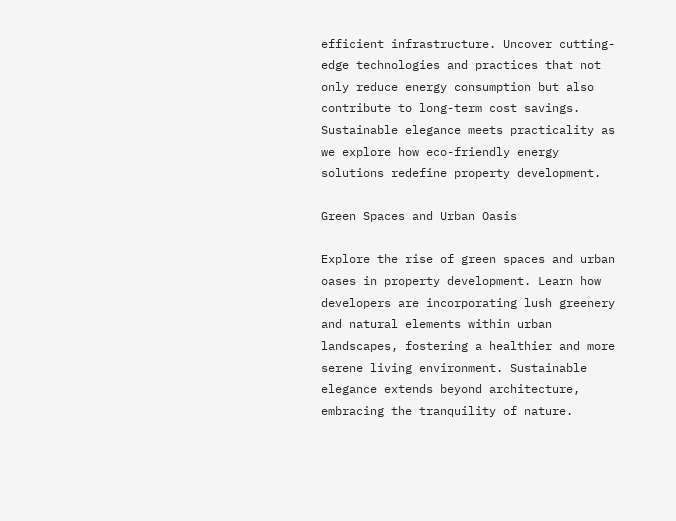efficient infrastructure. Uncover cutting-edge technologies and practices that not only reduce energy consumption but also contribute to long-term cost savings. Sustainable elegance meets practicality as we explore how eco-friendly energy solutions redefine property development.

Green Spaces and Urban Oasis

Explore the rise of green spaces and urban oases in property development. Learn how developers are incorporating lush greenery and natural elements within urban landscapes, fostering a healthier and more serene living environment. Sustainable elegance extends beyond architecture, embracing the tranquility of nature.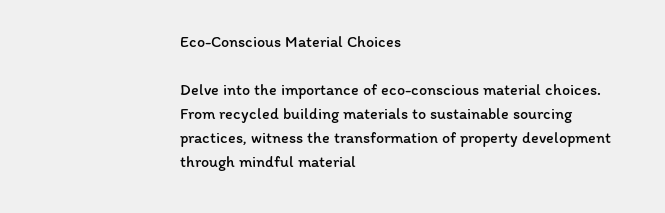Eco-Conscious Material Choices

Delve into the importance of eco-conscious material choices. From recycled building materials to sustainable sourcing practices, witness the transformation of property development through mindful material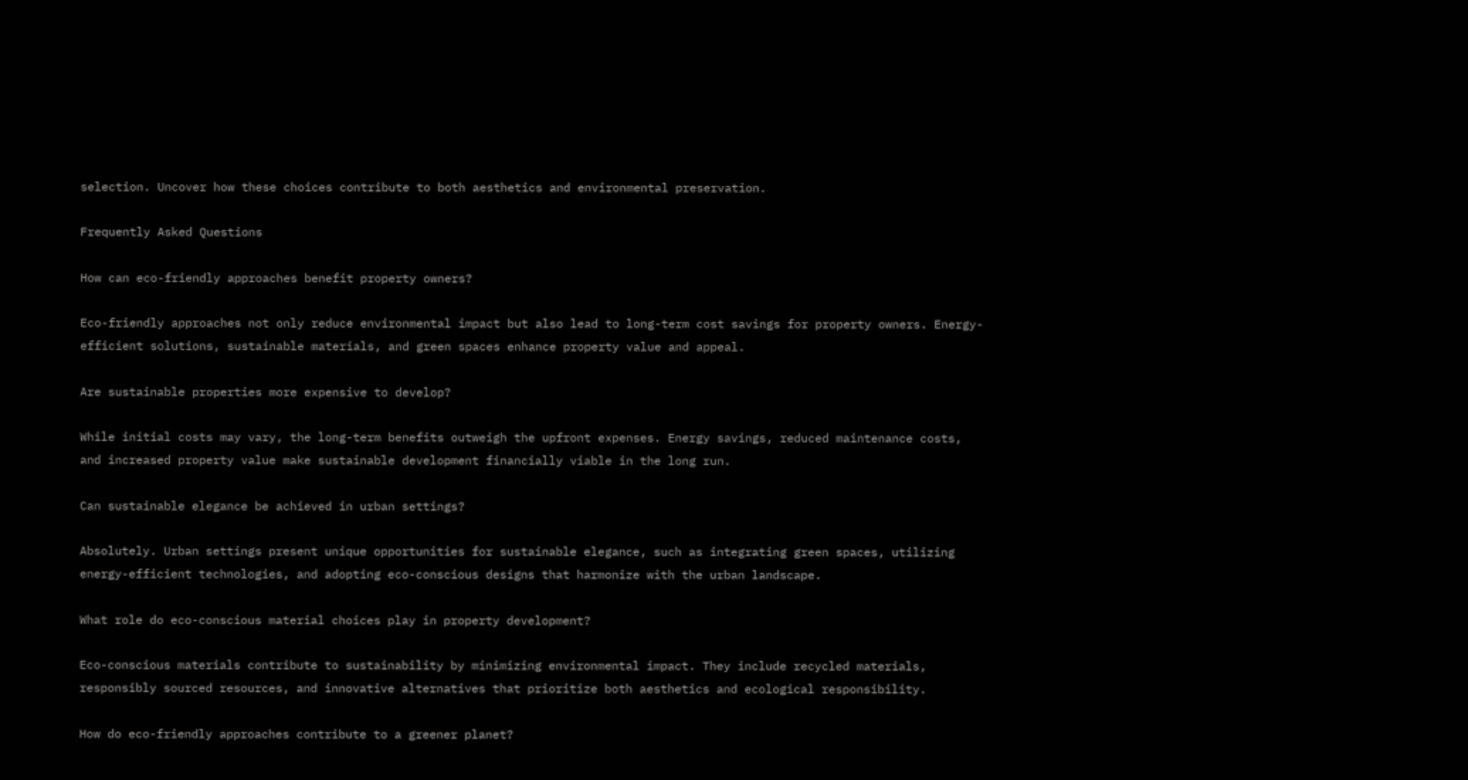selection. Uncover how these choices contribute to both aesthetics and environmental preservation.

Frequently Asked Questions

How can eco-friendly approaches benefit property owners?

Eco-friendly approaches not only reduce environmental impact but also lead to long-term cost savings for property owners. Energy-efficient solutions, sustainable materials, and green spaces enhance property value and appeal.

Are sustainable properties more expensive to develop?

While initial costs may vary, the long-term benefits outweigh the upfront expenses. Energy savings, reduced maintenance costs, and increased property value make sustainable development financially viable in the long run.

Can sustainable elegance be achieved in urban settings?

Absolutely. Urban settings present unique opportunities for sustainable elegance, such as integrating green spaces, utilizing energy-efficient technologies, and adopting eco-conscious designs that harmonize with the urban landscape.

What role do eco-conscious material choices play in property development?

Eco-conscious materials contribute to sustainability by minimizing environmental impact. They include recycled materials, responsibly sourced resources, and innovative alternatives that prioritize both aesthetics and ecological responsibility.

How do eco-friendly approaches contribute to a greener planet?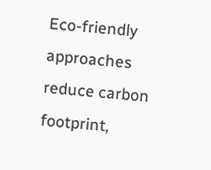Eco-friendly approaches reduce carbon footprint,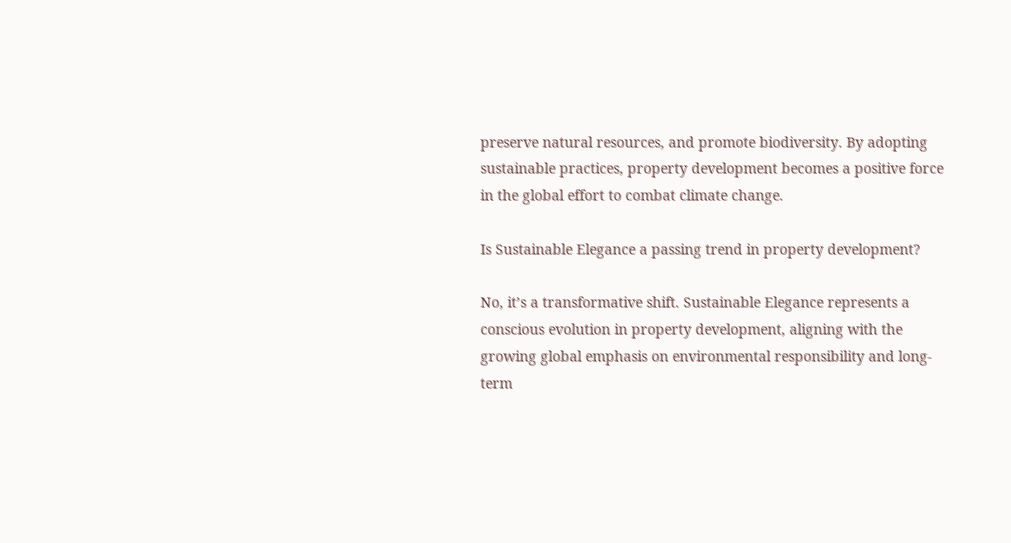preserve natural resources, and promote biodiversity. By adopting sustainable practices, property development becomes a positive force in the global effort to combat climate change.

Is Sustainable Elegance a passing trend in property development?

No, it’s a transformative shift. Sustainable Elegance represents a conscious evolution in property development, aligning with the growing global emphasis on environmental responsibility and long-term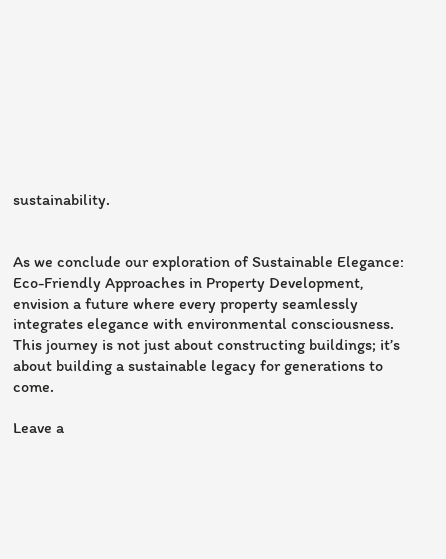sustainability.


As we conclude our exploration of Sustainable Elegance: Eco-Friendly Approaches in Property Development, envision a future where every property seamlessly integrates elegance with environmental consciousness. This journey is not just about constructing buildings; it’s about building a sustainable legacy for generations to come.

Leave a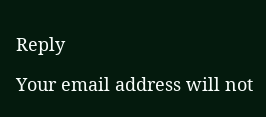Reply

Your email address will not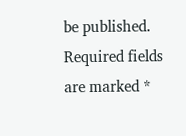be published. Required fields are marked *